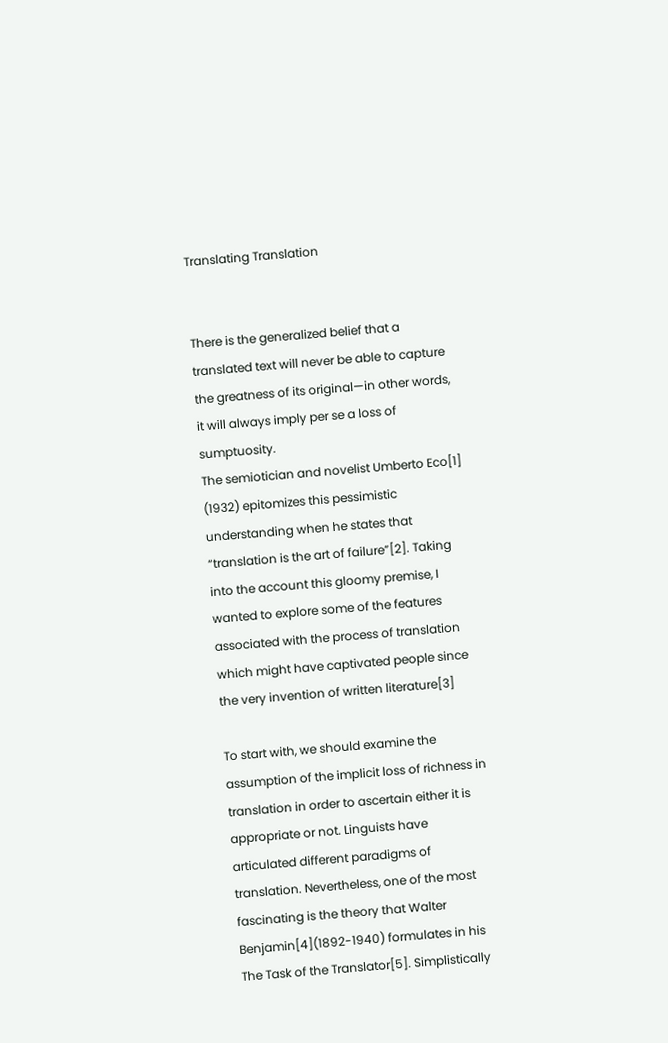Translating Translation


There is the generalized belief that a translated text will never be able to capture the greatness of its original—in other words, it will always imply per se a loss of sumptuosity.
The semiotician and novelist Umberto Eco[1] (1932) epitomizes this pessimistic understanding when he states that “translation is the art of failure”[2]. Taking into the account this gloomy premise, I wanted to explore some of the features associated with the process of translation which might have captivated people since the very invention of written literature[3]

To start with, we should examine the assumption of the implicit loss of richness in translation in order to ascertain either it is appropriate or not. Linguists have articulated different paradigms of translation. Nevertheless, one of the most fascinating is the theory that Walter Benjamin[4](1892-1940) formulates in his The Task of the Translator[5]. Simplistically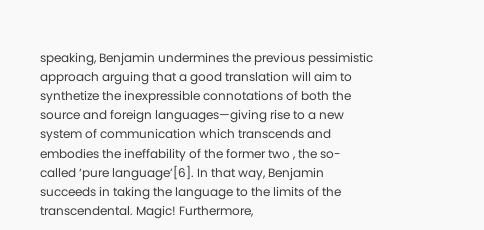speaking, Benjamin undermines the previous pessimistic approach arguing that a good translation will aim to synthetize the inexpressible connotations of both the source and foreign languages—giving rise to a new system of communication which transcends and embodies the ineffability of the former two , the so-called ‘pure language’[6]. In that way, Benjamin succeeds in taking the language to the limits of the transcendental. Magic! Furthermore,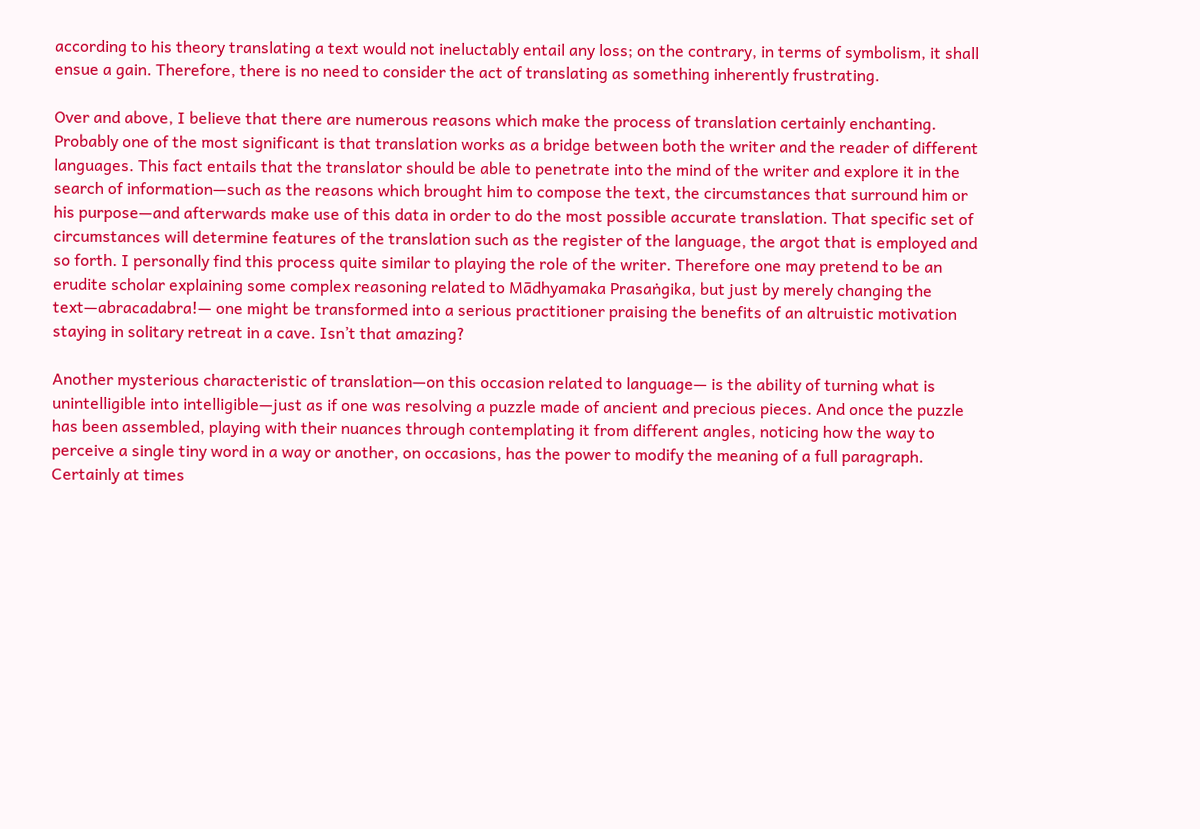according to his theory translating a text would not ineluctably entail any loss; on the contrary, in terms of symbolism, it shall ensue a gain. Therefore, there is no need to consider the act of translating as something inherently frustrating.

Over and above, I believe that there are numerous reasons which make the process of translation certainly enchanting. Probably one of the most significant is that translation works as a bridge between both the writer and the reader of different languages. This fact entails that the translator should be able to penetrate into the mind of the writer and explore it in the search of information—such as the reasons which brought him to compose the text, the circumstances that surround him or his purpose—and afterwards make use of this data in order to do the most possible accurate translation. That specific set of circumstances will determine features of the translation such as the register of the language, the argot that is employed and so forth. I personally find this process quite similar to playing the role of the writer. Therefore one may pretend to be an erudite scholar explaining some complex reasoning related to Mādhyamaka Prasaṅgika, but just by merely changing the text—abracadabra!— one might be transformed into a serious practitioner praising the benefits of an altruistic motivation staying in solitary retreat in a cave. Isn’t that amazing?

Another mysterious characteristic of translation—on this occasion related to language— is the ability of turning what is unintelligible into intelligible—just as if one was resolving a puzzle made of ancient and precious pieces. And once the puzzle has been assembled, playing with their nuances through contemplating it from different angles, noticing how the way to perceive a single tiny word in a way or another, on occasions, has the power to modify the meaning of a full paragraph. Certainly at times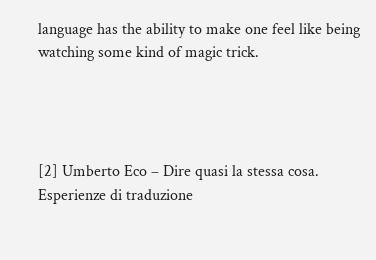language has the ability to make one feel like being watching some kind of magic trick.




[2] Umberto Eco – Dire quasi la stessa cosa. Esperienze di traduzione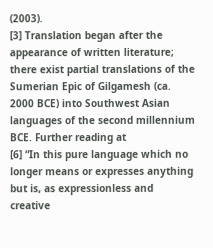(2003).
[3] Translation began after the appearance of written literature; there exist partial translations of the Sumerian Epic of Gilgamesh (ca. 2000 BCE) into Southwest Asian languages of the second millennium BCE. Further reading at
[6] “In this pure language which no longer means or expresses anything but is, as expressionless and creative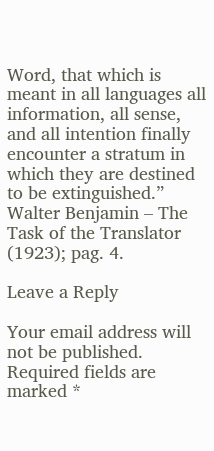Word, that which is meant in all languages all information, all sense, and all intention finally encounter a stratum in which they are destined to be extinguished.” Walter Benjamin – The Task of the Translator (1923); pag. 4.

Leave a Reply

Your email address will not be published. Required fields are marked *